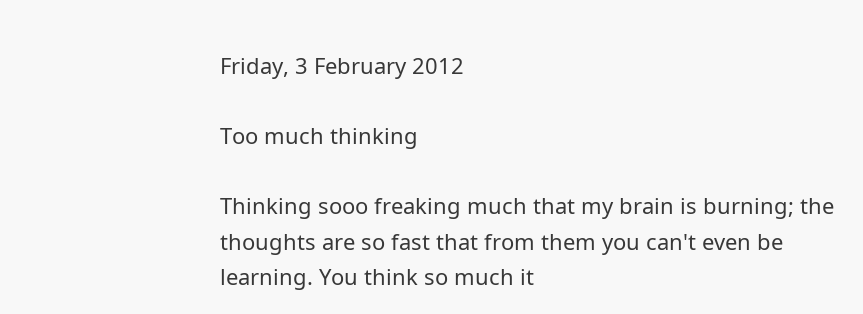Friday, 3 February 2012

Too much thinking

Thinking sooo freaking much that my brain is burning; the thoughts are so fast that from them you can't even be learning. You think so much it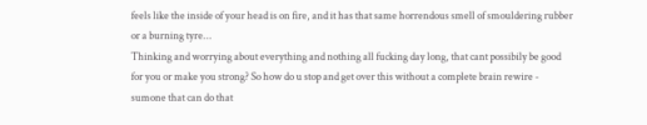feels like the inside of your head is on fire, and it has that same horrendous smell of smouldering rubber or a burning tyre...
Thinking and worrying about everything and nothing all fucking day long, that cant possibily be good for you or make you strong? So how do u stop and get over this without a complete brain rewire - sumone that can do that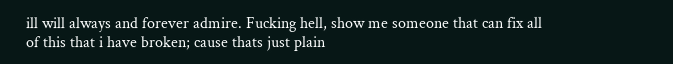ill will always and forever admire. Fucking hell, show me someone that can fix all of this that i have broken; cause thats just plain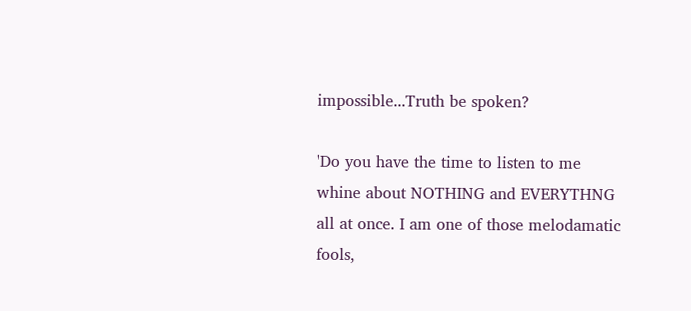impossible...Truth be spoken?

'Do you have the time to listen to me whine about NOTHING and EVERYTHNG all at once. I am one of those melodamatic fools,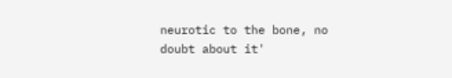neurotic to the bone, no doubt about it'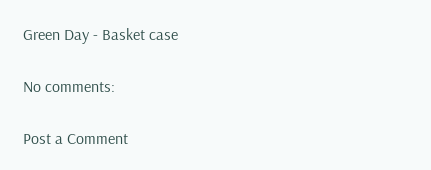Green Day - Basket case

No comments:

Post a Comment